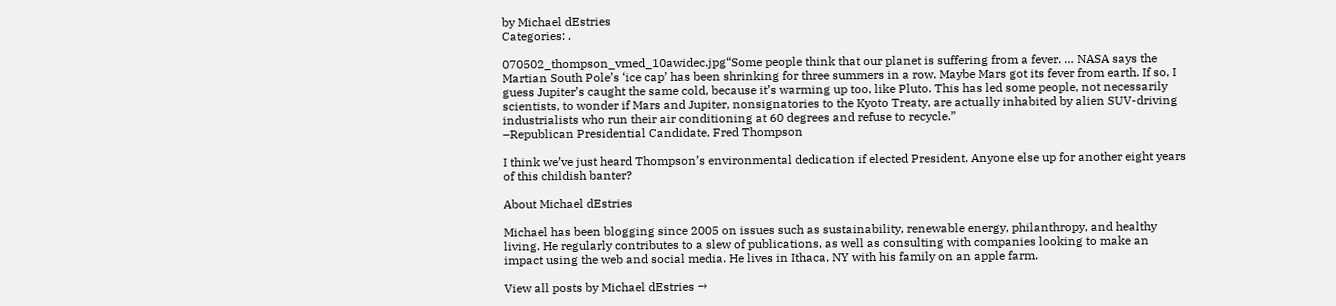by Michael dEstries
Categories: .

070502_thompson_vmed_10awidec.jpg“Some people think that our planet is suffering from a fever. … NASA says the Martian South Pole’s ‘ice cap’ has been shrinking for three summers in a row. Maybe Mars got its fever from earth. If so, I guess Jupiter’s caught the same cold, because it’s warming up too, like Pluto. This has led some people, not necessarily scientists, to wonder if Mars and Jupiter, nonsignatories to the Kyoto Treaty, are actually inhabited by alien SUV-driving industrialists who run their air conditioning at 60 degrees and refuse to recycle.”
–Republican Presidential Candidate, Fred Thompson

I think we’ve just heard Thompson’s environmental dedication if elected President. Anyone else up for another eight years of this childish banter?

About Michael dEstries

Michael has been blogging since 2005 on issues such as sustainability, renewable energy, philanthropy, and healthy living. He regularly contributes to a slew of publications, as well as consulting with companies looking to make an impact using the web and social media. He lives in Ithaca, NY with his family on an apple farm.

View all posts by Michael dEstries →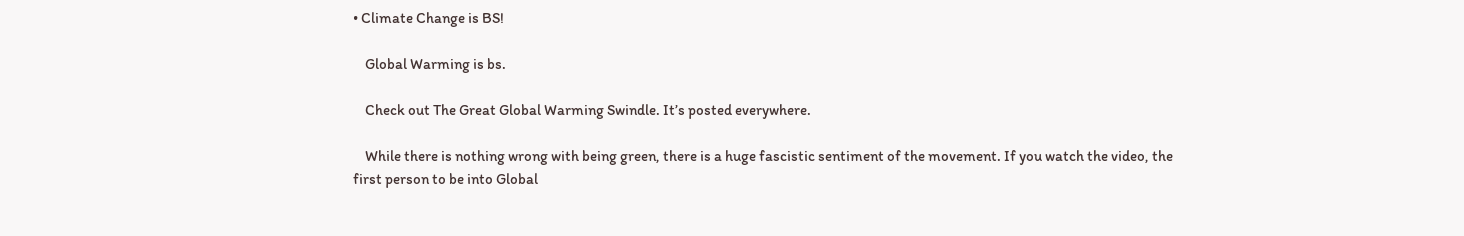• Climate Change is BS!

    Global Warming is bs.

    Check out The Great Global Warming Swindle. It’s posted everywhere.

    While there is nothing wrong with being green, there is a huge fascistic sentiment of the movement. If you watch the video, the first person to be into Global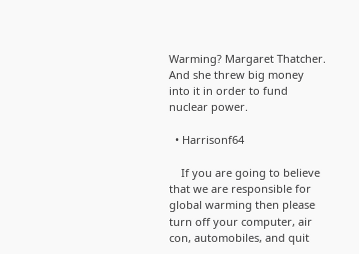Warming? Margaret Thatcher. And she threw big money into it in order to fund nuclear power.

  • Harrisonf64

    If you are going to believe that we are responsible for global warming then please turn off your computer, air con, automobiles, and quit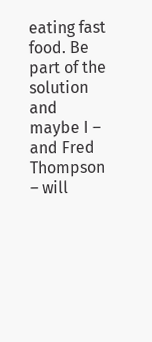eating fast food. Be part of the solution and maybe I – and Fred Thompson – will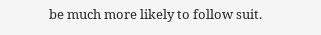be much more likely to follow suit.